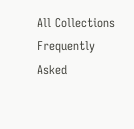All Collections
Frequently Asked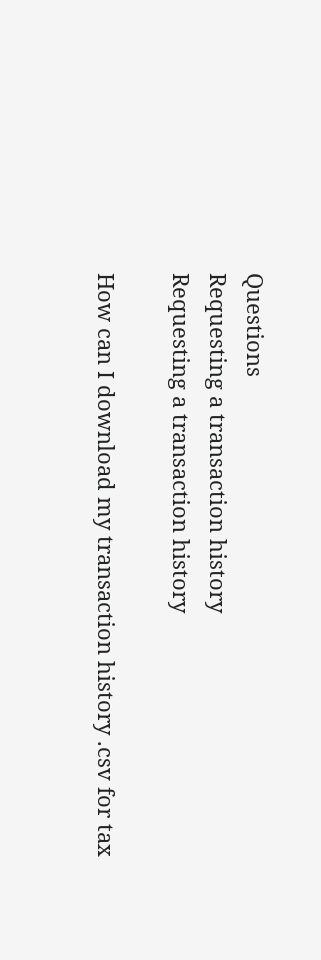Questions
Requesting a transaction history
Requesting a transaction history

How can I download my transaction history .csv for tax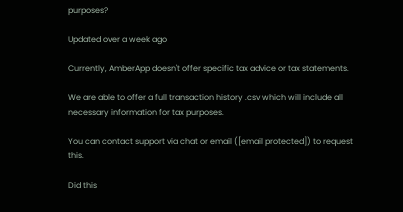purposes?

Updated over a week ago

Currently, AmberApp doesn't offer specific tax advice or tax statements.

We are able to offer a full transaction history .csv which will include all necessary information for tax purposes.

You can contact support via chat or email ([email protected]) to request this.

Did this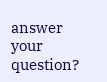answer your question?